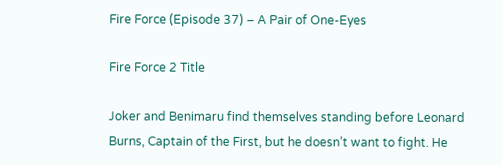Fire Force (Episode 37) – A Pair of One-Eyes

Fire Force 2 Title

Joker and Benimaru find themselves standing before Leonard Burns, Captain of the First, but he doesn’t want to fight. He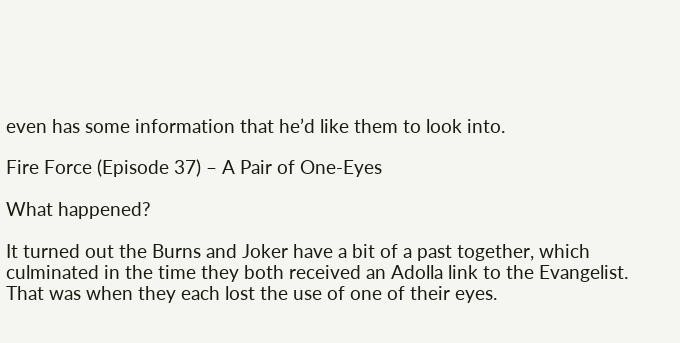even has some information that he’d like them to look into.

Fire Force (Episode 37) – A Pair of One-Eyes

What happened?

It turned out the Burns and Joker have a bit of a past together, which culminated in the time they both received an Adolla link to the Evangelist. That was when they each lost the use of one of their eyes.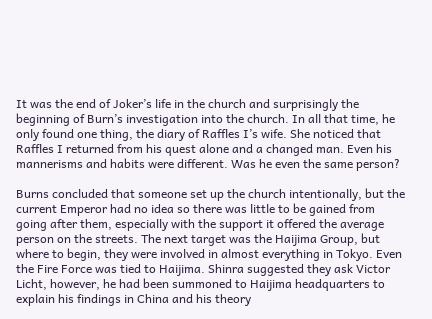It was the end of Joker’s life in the church and surprisingly the beginning of Burn’s investigation into the church. In all that time, he only found one thing, the diary of Raffles I’s wife. She noticed that Raffles I returned from his quest alone and a changed man. Even his mannerisms and habits were different. Was he even the same person?

Burns concluded that someone set up the church intentionally, but the current Emperor had no idea so there was little to be gained from going after them, especially with the support it offered the average person on the streets. The next target was the Haijima Group, but where to begin, they were involved in almost everything in Tokyo. Even the Fire Force was tied to Haijima. Shinra suggested they ask Victor Licht, however, he had been summoned to Haijima headquarters to explain his findings in China and his theory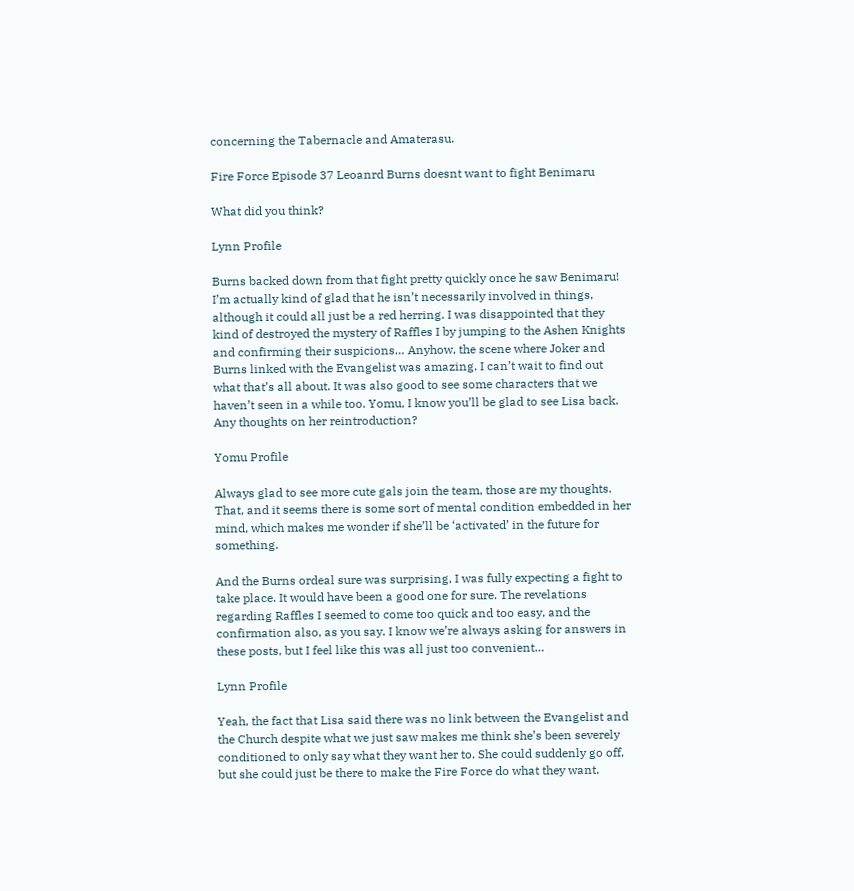concerning the Tabernacle and Amaterasu.

Fire Force Episode 37 Leoanrd Burns doesnt want to fight Benimaru

What did you think?

Lynn Profile

Burns backed down from that fight pretty quickly once he saw Benimaru! I’m actually kind of glad that he isn’t necessarily involved in things, although it could all just be a red herring. I was disappointed that they kind of destroyed the mystery of Raffles I by jumping to the Ashen Knights and confirming their suspicions… Anyhow, the scene where Joker and Burns linked with the Evangelist was amazing. I can’t wait to find out what that’s all about. It was also good to see some characters that we haven’t seen in a while too. Yomu, I know you’ll be glad to see Lisa back. Any thoughts on her reintroduction?

Yomu Profile

Always glad to see more cute gals join the team, those are my thoughts. That, and it seems there is some sort of mental condition embedded in her mind, which makes me wonder if she’ll be ‘activated’ in the future for something.

And the Burns ordeal sure was surprising, I was fully expecting a fight to take place. It would have been a good one for sure. The revelations regarding Raffles I seemed to come too quick and too easy, and the confirmation also, as you say. I know we’re always asking for answers in these posts, but I feel like this was all just too convenient…

Lynn Profile

Yeah, the fact that Lisa said there was no link between the Evangelist and the Church despite what we just saw makes me think she’s been severely conditioned to only say what they want her to. She could suddenly go off, but she could just be there to make the Fire Force do what they want.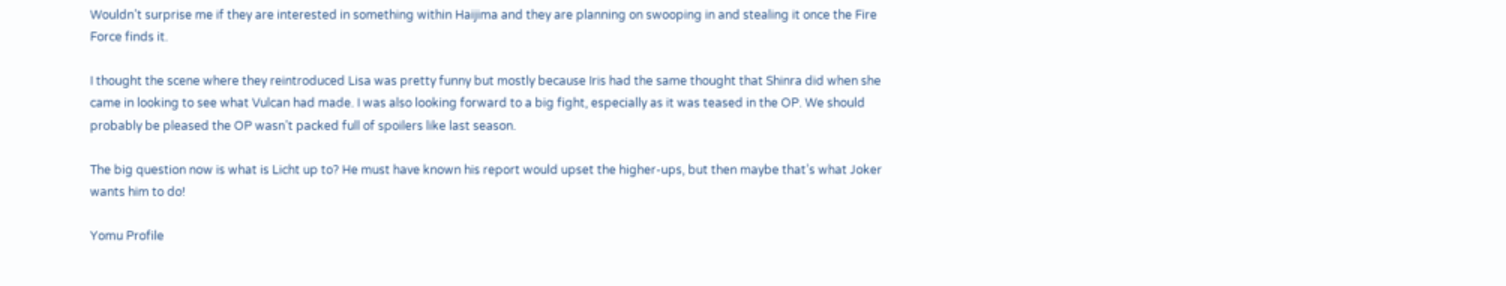Wouldn’t surprise me if they are interested in something within Haijima and they are planning on swooping in and stealing it once the Fire Force finds it.

I thought the scene where they reintroduced Lisa was pretty funny but mostly because Iris had the same thought that Shinra did when she came in looking to see what Vulcan had made. I was also looking forward to a big fight, especially as it was teased in the OP. We should probably be pleased the OP wasn’t packed full of spoilers like last season.

The big question now is what is Licht up to? He must have known his report would upset the higher-ups, but then maybe that’s what Joker wants him to do!

Yomu Profile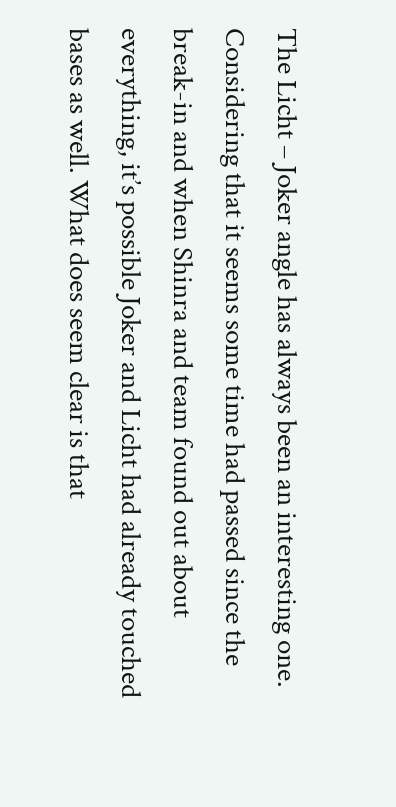The Licht – Joker angle has always been an interesting one. Considering that it seems some time had passed since the break-in and when Shinra and team found out about everything, it’s possible Joker and Licht had already touched bases as well. What does seem clear is that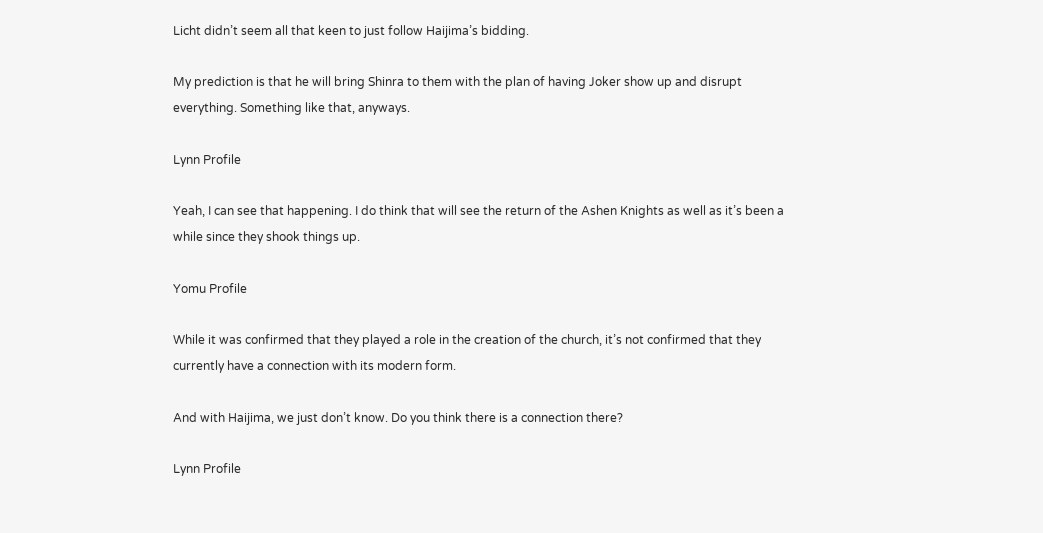Licht didn’t seem all that keen to just follow Haijima’s bidding.

My prediction is that he will bring Shinra to them with the plan of having Joker show up and disrupt everything. Something like that, anyways.

Lynn Profile

Yeah, I can see that happening. I do think that will see the return of the Ashen Knights as well as it’s been a while since they shook things up.

Yomu Profile

While it was confirmed that they played a role in the creation of the church, it’s not confirmed that they currently have a connection with its modern form.

And with Haijima, we just don’t know. Do you think there is a connection there?

Lynn Profile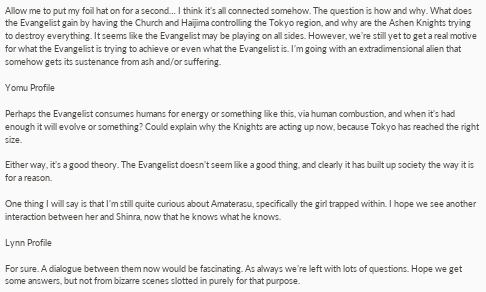Allow me to put my foil hat on for a second… I think it’s all connected somehow. The question is how and why. What does the Evangelist gain by having the Church and Haijima controlling the Tokyo region, and why are the Ashen Knights trying to destroy everything. It seems like the Evangelist may be playing on all sides. However, we’re still yet to get a real motive for what the Evangelist is trying to achieve or even what the Evangelist is. I’m going with an extradimensional alien that somehow gets its sustenance from ash and/or suffering.

Yomu Profile

Perhaps the Evangelist consumes humans for energy or something like this, via human combustion, and when it’s had enough it will evolve or something? Could explain why the Knights are acting up now, because Tokyo has reached the right size.

Either way, it’s a good theory. The Evangelist doesn’t seem like a good thing, and clearly it has built up society the way it is for a reason.

One thing I will say is that I’m still quite curious about Amaterasu, specifically the girl trapped within. I hope we see another interaction between her and Shinra, now that he knows what he knows.

Lynn Profile

For sure. A dialogue between them now would be fascinating. As always we’re left with lots of questions. Hope we get some answers, but not from bizarre scenes slotted in purely for that purpose.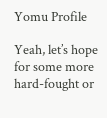Yomu Profile

Yeah, let’s hope for some more hard-fought or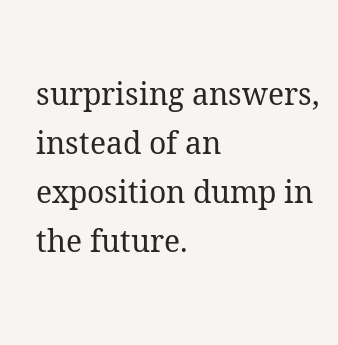surprising answers, instead of an exposition dump in the future.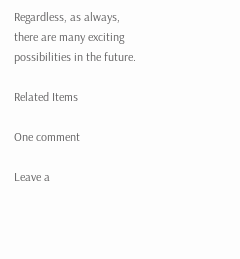Regardless, as always, there are many exciting possibilities in the future.

Related Items

One comment

Leave a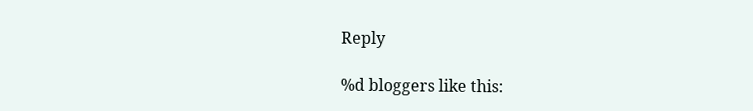Reply

%d bloggers like this: